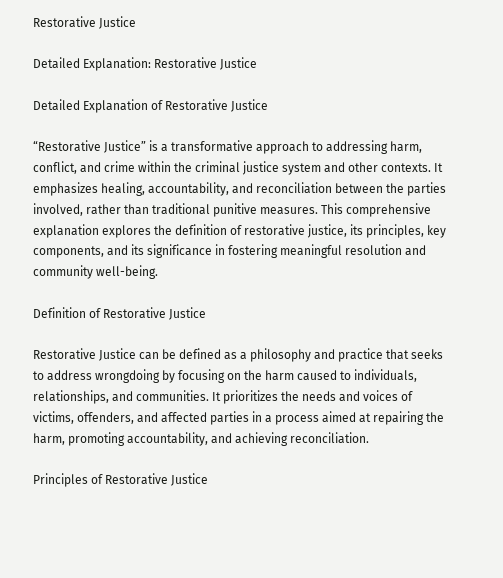Restorative Justice

Detailed Explanation: Restorative Justice

Detailed Explanation of Restorative Justice

“Restorative Justice” is a transformative approach to addressing harm, conflict, and crime within the criminal justice system and other contexts. It emphasizes healing, accountability, and reconciliation between the parties involved, rather than traditional punitive measures. This comprehensive explanation explores the definition of restorative justice, its principles, key components, and its significance in fostering meaningful resolution and community well-being.

Definition of Restorative Justice

Restorative Justice can be defined as a philosophy and practice that seeks to address wrongdoing by focusing on the harm caused to individuals, relationships, and communities. It prioritizes the needs and voices of victims, offenders, and affected parties in a process aimed at repairing the harm, promoting accountability, and achieving reconciliation.

Principles of Restorative Justice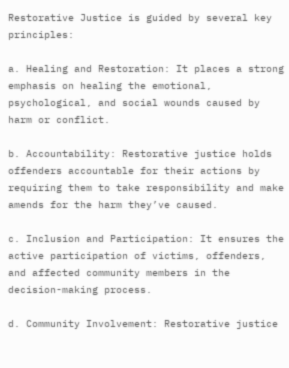Restorative Justice is guided by several key principles:

a. Healing and Restoration: It places a strong emphasis on healing the emotional, psychological, and social wounds caused by harm or conflict.

b. Accountability: Restorative justice holds offenders accountable for their actions by requiring them to take responsibility and make amends for the harm they’ve caused.

c. Inclusion and Participation: It ensures the active participation of victims, offenders, and affected community members in the decision-making process.

d. Community Involvement: Restorative justice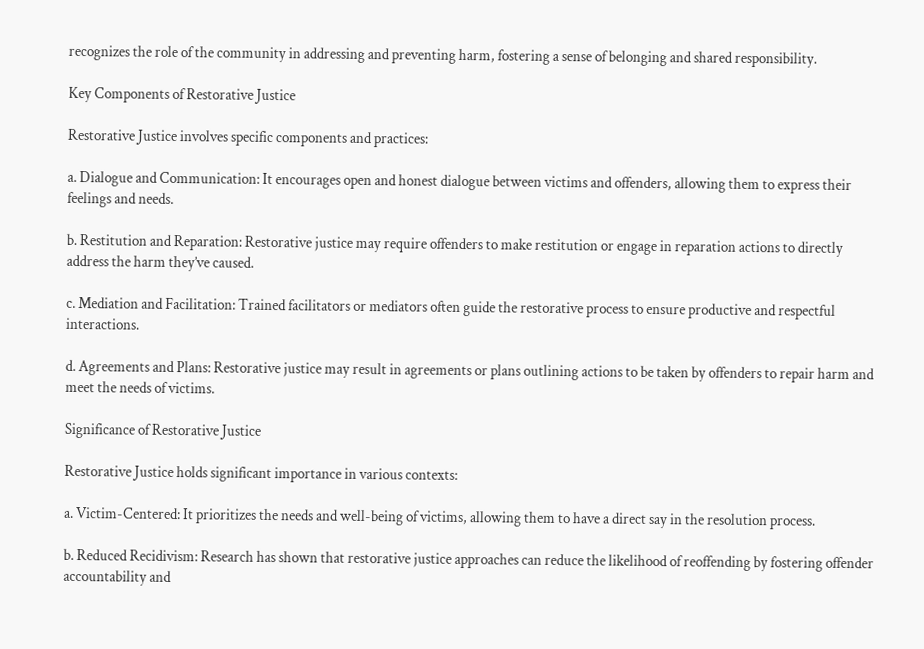recognizes the role of the community in addressing and preventing harm, fostering a sense of belonging and shared responsibility.

Key Components of Restorative Justice

Restorative Justice involves specific components and practices:

a. Dialogue and Communication: It encourages open and honest dialogue between victims and offenders, allowing them to express their feelings and needs.

b. Restitution and Reparation: Restorative justice may require offenders to make restitution or engage in reparation actions to directly address the harm they’ve caused.

c. Mediation and Facilitation: Trained facilitators or mediators often guide the restorative process to ensure productive and respectful interactions.

d. Agreements and Plans: Restorative justice may result in agreements or plans outlining actions to be taken by offenders to repair harm and meet the needs of victims.

Significance of Restorative Justice

Restorative Justice holds significant importance in various contexts:

a. Victim-Centered: It prioritizes the needs and well-being of victims, allowing them to have a direct say in the resolution process.

b. Reduced Recidivism: Research has shown that restorative justice approaches can reduce the likelihood of reoffending by fostering offender accountability and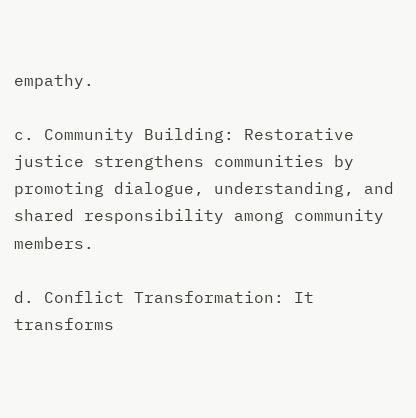empathy.

c. Community Building: Restorative justice strengthens communities by promoting dialogue, understanding, and shared responsibility among community members.

d. Conflict Transformation: It transforms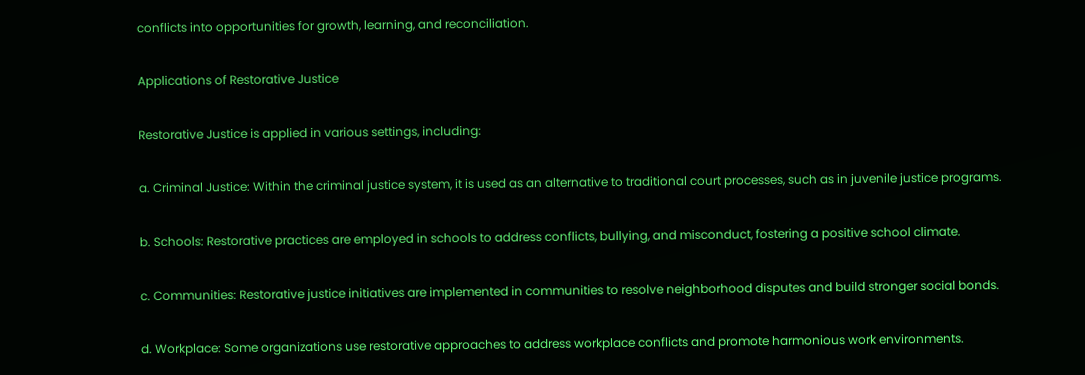conflicts into opportunities for growth, learning, and reconciliation.

Applications of Restorative Justice

Restorative Justice is applied in various settings, including:

a. Criminal Justice: Within the criminal justice system, it is used as an alternative to traditional court processes, such as in juvenile justice programs.

b. Schools: Restorative practices are employed in schools to address conflicts, bullying, and misconduct, fostering a positive school climate.

c. Communities: Restorative justice initiatives are implemented in communities to resolve neighborhood disputes and build stronger social bonds.

d. Workplace: Some organizations use restorative approaches to address workplace conflicts and promote harmonious work environments.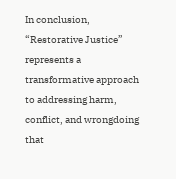In conclusion, “Restorative Justice” represents a transformative approach to addressing harm, conflict, and wrongdoing that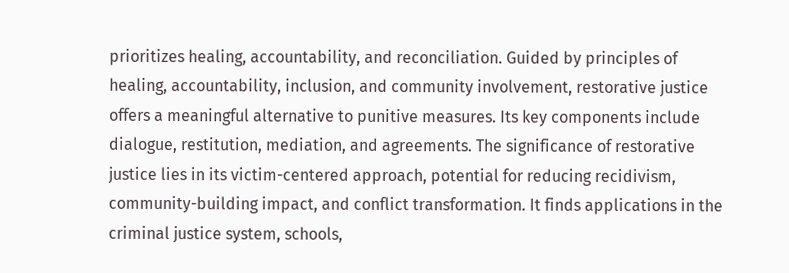prioritizes healing, accountability, and reconciliation. Guided by principles of healing, accountability, inclusion, and community involvement, restorative justice offers a meaningful alternative to punitive measures. Its key components include dialogue, restitution, mediation, and agreements. The significance of restorative justice lies in its victim-centered approach, potential for reducing recidivism, community-building impact, and conflict transformation. It finds applications in the criminal justice system, schools,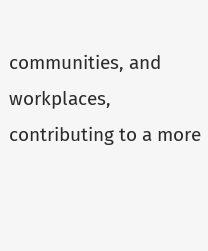communities, and workplaces, contributing to a more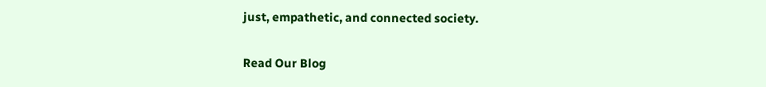just, empathetic, and connected society.

Read Our Blog